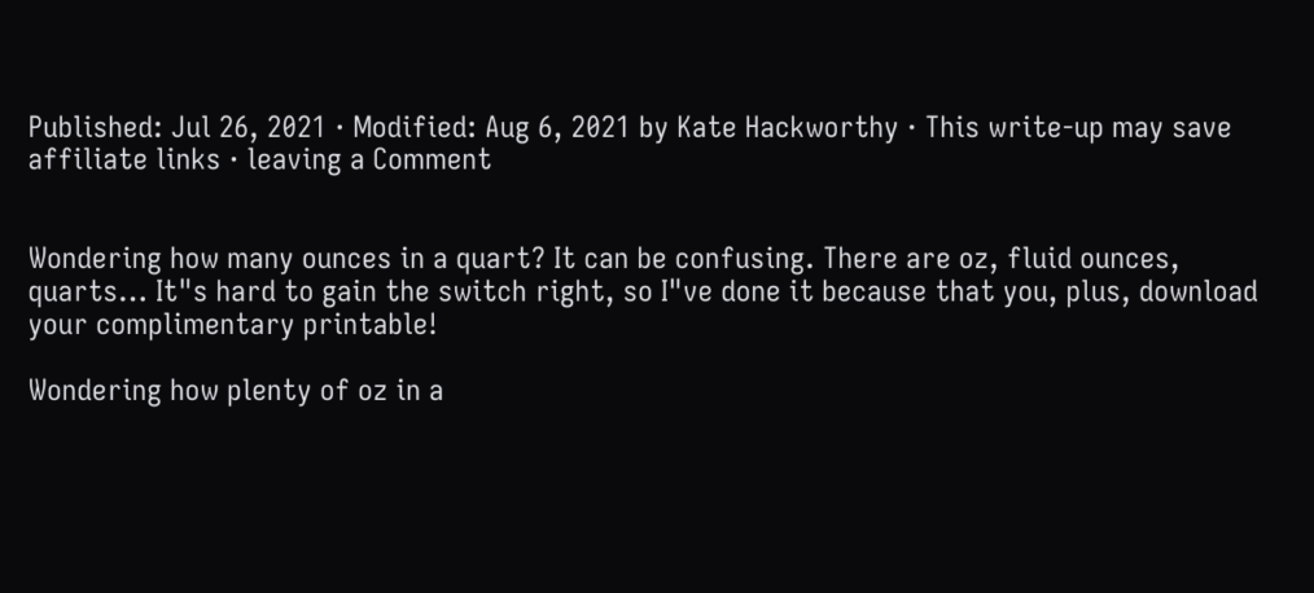Published: Jul 26, 2021 · Modified: Aug 6, 2021 by Kate Hackworthy · This write-up may save affiliate links · leaving a Comment


Wondering how many ounces in a quart? It can be confusing. There are oz, fluid ounces, quarts... It"s hard to gain the switch right, so I"ve done it because that you, plus, download your complimentary printable!

Wondering how plenty of oz in a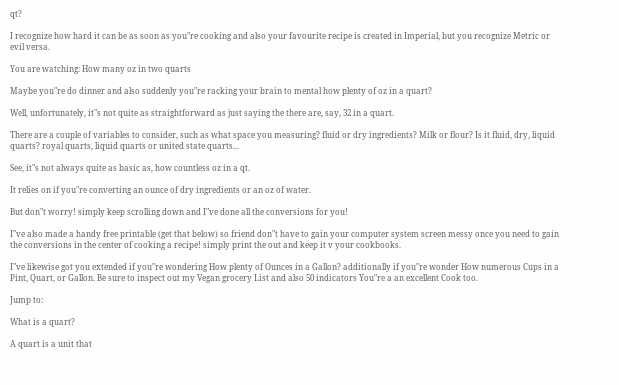qt?

I recognize how hard it can be as soon as you"re cooking and also your favourite recipe is created in Imperial, but you recognize Metric or evil versa.

You are watching: How many oz in two quarts

Maybe you"re do dinner and also suddenly you"re racking your brain to mental how plenty of oz in a quart?

Well, unfortunately, it"s not quite as straightforward as just saying the there are, say, 32 in a quart.

There are a couple of variables to consider, such as what space you measuring? fluid or dry ingredients? Milk or flour? Is it fluid, dry, liquid quarts? royal quarts, liquid quarts or united state quarts...

See, it"s not always quite as basic as, how countless oz in a qt.

It relies on if you"re converting an ounce of dry ingredients or an oz of water.

But don"t worry! simply keep scrolling down and I"ve done all the conversions for you!

I"ve also made a handy free printable (get that below) so friend don"t have to gain your computer system screen messy once you need to gain the conversions in the center of cooking a recipe! simply print the out and keep it v your cookbooks.

I"ve likewise got you extended if you"re wondering How plenty of Ounces in a Gallon? additionally if you"re wonder How numerous Cups in a Pint, Quart, or Gallon. Be sure to inspect out my Vegan grocery List and also 50 indicators You"re a an excellent Cook too.

Jump to:

What is a quart?

A quart is a unit that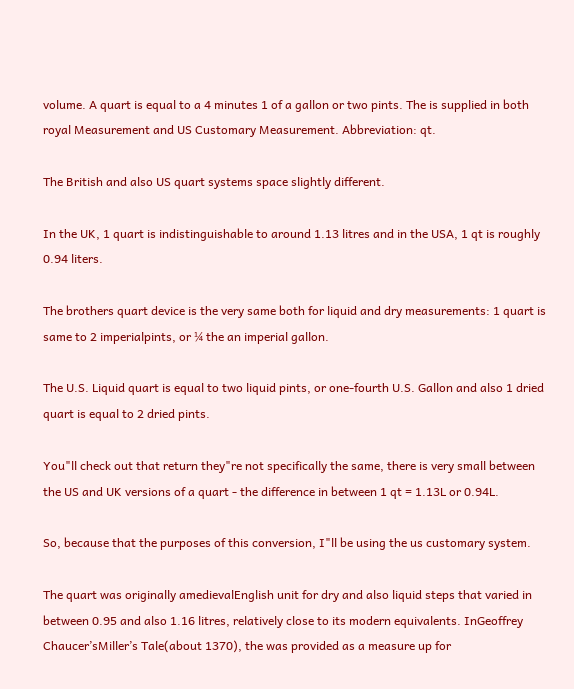volume. A quart is equal to a 4 minutes 1 of a gallon or two pints. The is supplied in both royal Measurement and US Customary Measurement. Abbreviation: qt.

The British and also US quart systems space slightly different.

In the UK, 1 quart is indistinguishable to around 1.13 litres and in the USA, 1 qt is roughly 0.94 liters.

The brothers quart device is the very same both for liquid and dry measurements: 1 quart is same to 2 imperialpints, or ¼ the an imperial gallon.

The U.S. Liquid quart is equal to two liquid pints, or one-fourth U.S. Gallon and also 1 dried quart is equal to 2 dried pints.

You"ll check out that return they"re not specifically the same, there is very small between the US and UK versions of a quart - the difference in between 1 qt = 1.13L or 0.94L.

So, because that the purposes of this conversion, I"ll be using the us customary system.

The quart was originally amedievalEnglish unit for dry and also liquid steps that varied in between 0.95 and also 1.16 litres, relatively close to its modern equivalents. InGeoffrey Chaucer’sMiller’s Tale(about 1370), the was provided as a measure up for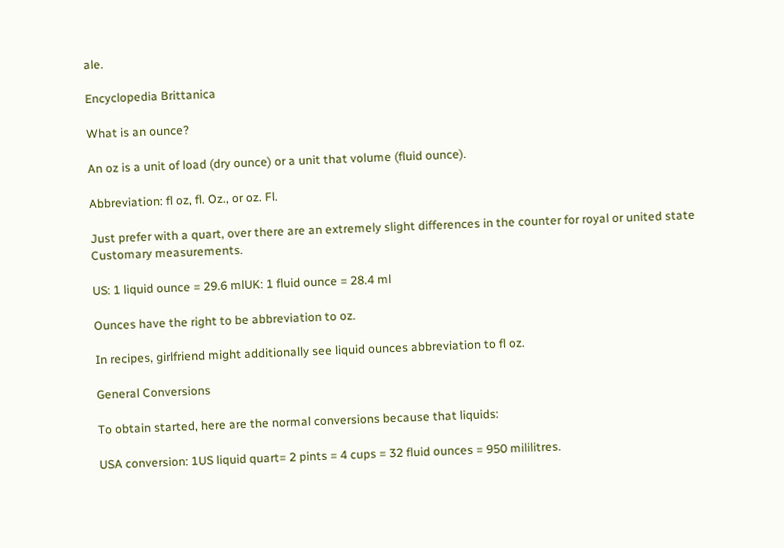ale.

Encyclopedia Brittanica

What is an ounce?

An oz is a unit of load (dry ounce) or a unit that volume (fluid ounce).

Abbreviation: fl oz, fl. Oz., or oz. Fl.

Just prefer with a quart, over there are an extremely slight differences in the counter for royal or united state Customary measurements.

US: 1 liquid ounce = 29.6 mlUK: 1 fluid ounce = 28.4 ml

Ounces have the right to be abbreviation to oz.

In recipes, girlfriend might additionally see liquid ounces abbreviation to fl oz.

General Conversions

To obtain started, here are the normal conversions because that liquids:

USA conversion: 1US liquid quart= 2 pints = 4 cups = 32 fluid ounces = 950 mililitres.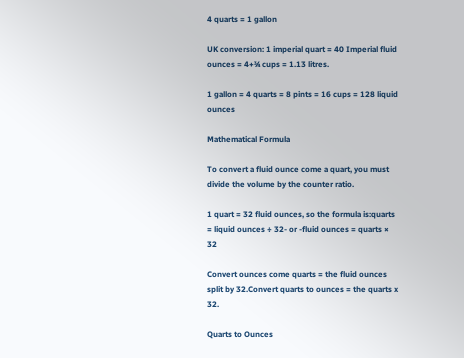4 quarts = 1 gallon

UK conversion: 1 imperial quart = 40 Imperial fluid ounces = 4+¾ cups = 1.13 litres.

1 gallon = 4 quarts = 8 pints = 16 cups = 128 liquid ounces

Mathematical Formula

To convert a fluid ounce come a quart, you must divide the volume by the counter ratio.

1 quart = 32 fluid ounces, so the formula is:quarts = liquid ounces ÷ 32- or -fluid ounces = quarts × 32

Convert ounces come quarts = the fluid ounces split by 32.Convert quarts to ounces = the quarts x 32.

Quarts to Ounces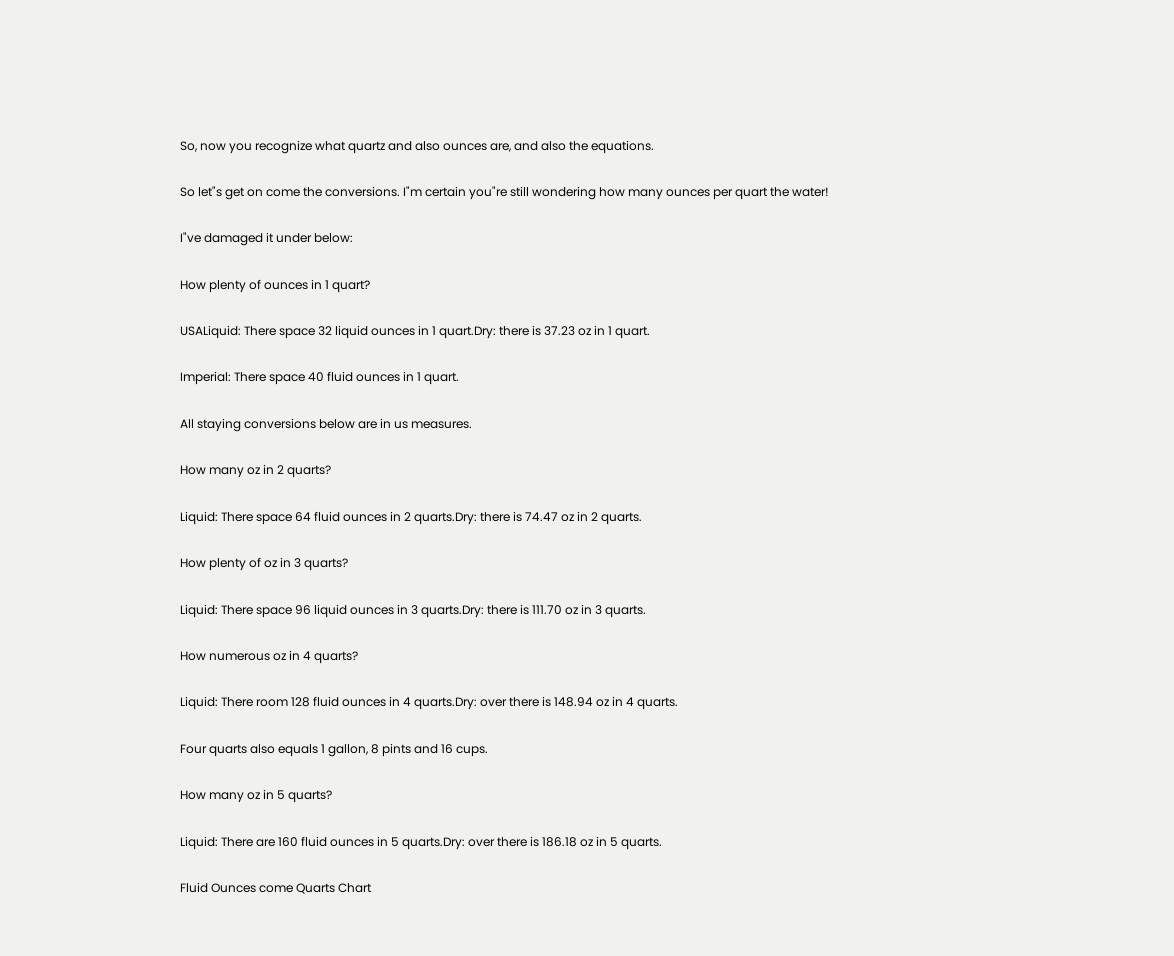So, now you recognize what quartz and also ounces are, and also the equations.

So let"s get on come the conversions. I"m certain you"re still wondering how many ounces per quart the water!

I"ve damaged it under below:

How plenty of ounces in 1 quart?

USALiquid: There space 32 liquid ounces in 1 quart.Dry: there is 37.23 oz in 1 quart.

Imperial: There space 40 fluid ounces in 1 quart.

All staying conversions below are in us measures.

How many oz in 2 quarts?

Liquid: There space 64 fluid ounces in 2 quarts.Dry: there is 74.47 oz in 2 quarts.

How plenty of oz in 3 quarts?

Liquid: There space 96 liquid ounces in 3 quarts.Dry: there is 111.70 oz in 3 quarts.

How numerous oz in 4 quarts?

Liquid: There room 128 fluid ounces in 4 quarts.Dry: over there is 148.94 oz in 4 quarts.

Four quarts also equals 1 gallon, 8 pints and 16 cups.

How many oz in 5 quarts?

Liquid: There are 160 fluid ounces in 5 quarts.Dry: over there is 186.18 oz in 5 quarts.

Fluid Ounces come Quarts Chart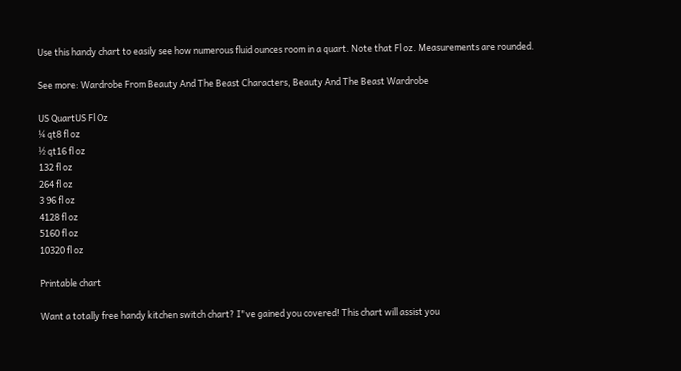Use this handy chart to easily see how numerous fluid ounces room in a quart. Note that Fl oz. Measurements are rounded.

See more: Wardrobe From Beauty And The Beast Characters, Beauty And The Beast Wardrobe

US QuartUS Fl Oz
¼ qt8 fl oz
½ qt16 fl oz
132 fl oz
264 fl oz
3 96 fl oz
4128 fl oz
5160 fl oz
10320 fl oz

Printable chart

Want a totally free handy kitchen switch chart? I"ve gained you covered! This chart will assist you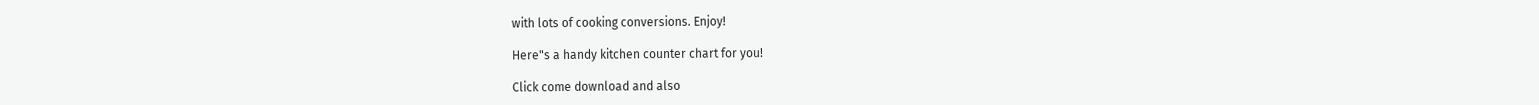with lots of cooking conversions. Enjoy!

Here"s a handy kitchen counter chart for you!

Click come download and also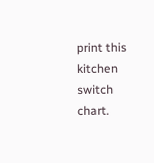print this kitchen switch chart.